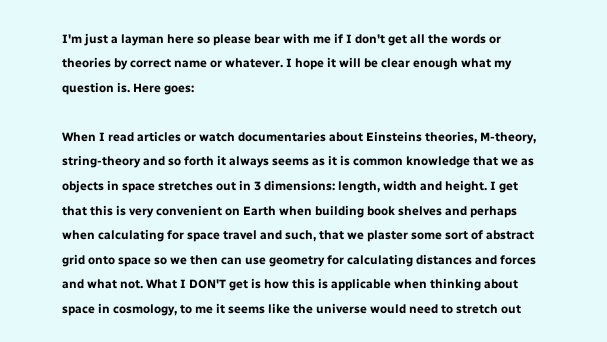I'm just a layman here so please bear with me if I don't get all the words or theories by correct name or whatever. I hope it will be clear enough what my question is. Here goes:

When I read articles or watch documentaries about Einsteins theories, M-theory, string-theory and so forth it always seems as it is common knowledge that we as objects in space stretches out in 3 dimensions: length, width and height. I get that this is very convenient on Earth when building book shelves and perhaps when calculating for space travel and such, that we plaster some sort of abstract grid onto space so we then can use geometry for calculating distances and forces and what not. What I DON'T get is how this is applicable when thinking about space in cosmology, to me it seems like the universe would need to stretch out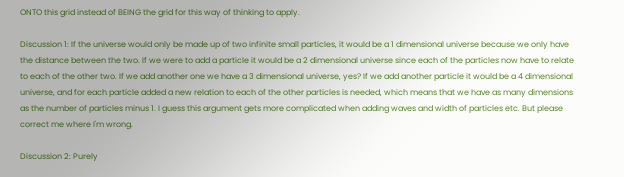ONTO this grid instead of BEING the grid for this way of thinking to apply.

Discussion 1: If the universe would only be made up of two infinite small particles, it would be a 1 dimensional universe because we only have the distance between the two. If we were to add a particle it would be a 2 dimensional universe since each of the particles now have to relate to each of the other two. If we add another one we have a 3 dimensional universe, yes? If we add another particle it would be a 4 dimensional universe, and for each particle added a new relation to each of the other particles is needed, which means that we have as many dimensions as the number of particles minus 1. I guess this argument gets more complicated when adding waves and width of particles etc. But please correct me where I'm wrong.

Discussion 2: Purely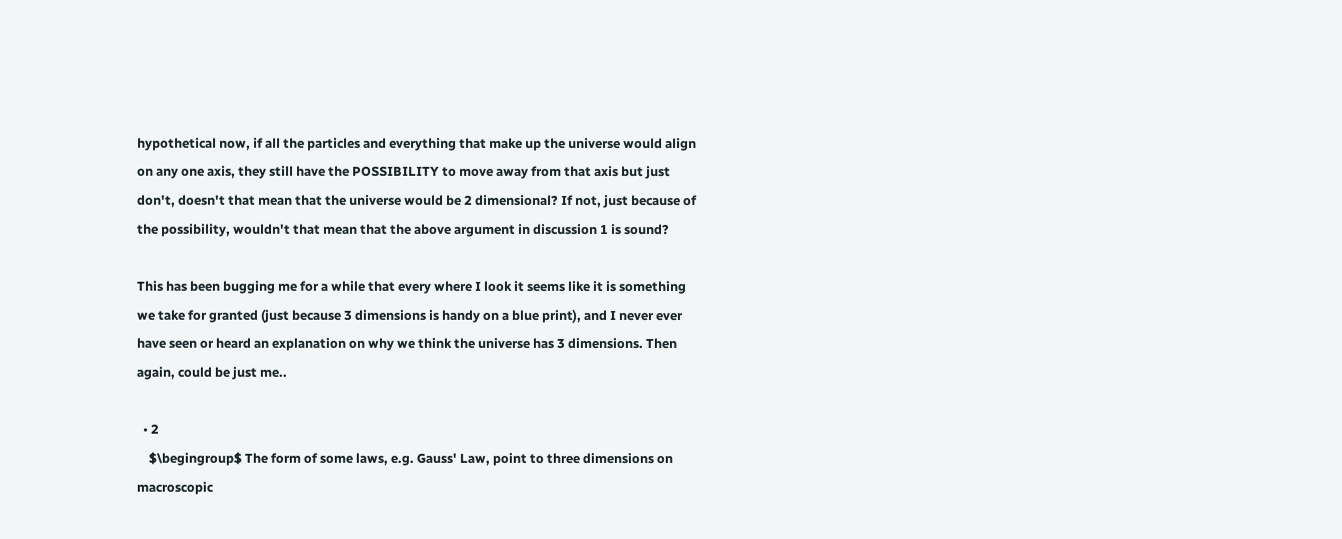hypothetical now, if all the particles and everything that make up the universe would align on any one axis, they still have the POSSIBILITY to move away from that axis but just don't, doesn't that mean that the universe would be 2 dimensional? If not, just because of the possibility, wouldn't that mean that the above argument in discussion 1 is sound?

This has been bugging me for a while that every where I look it seems like it is something we take for granted (just because 3 dimensions is handy on a blue print), and I never ever have seen or heard an explanation on why we think the universe has 3 dimensions. Then again, could be just me..

  • 2
    $\begingroup$ The form of some laws, e.g. Gauss' Law, point to three dimensions on macroscopic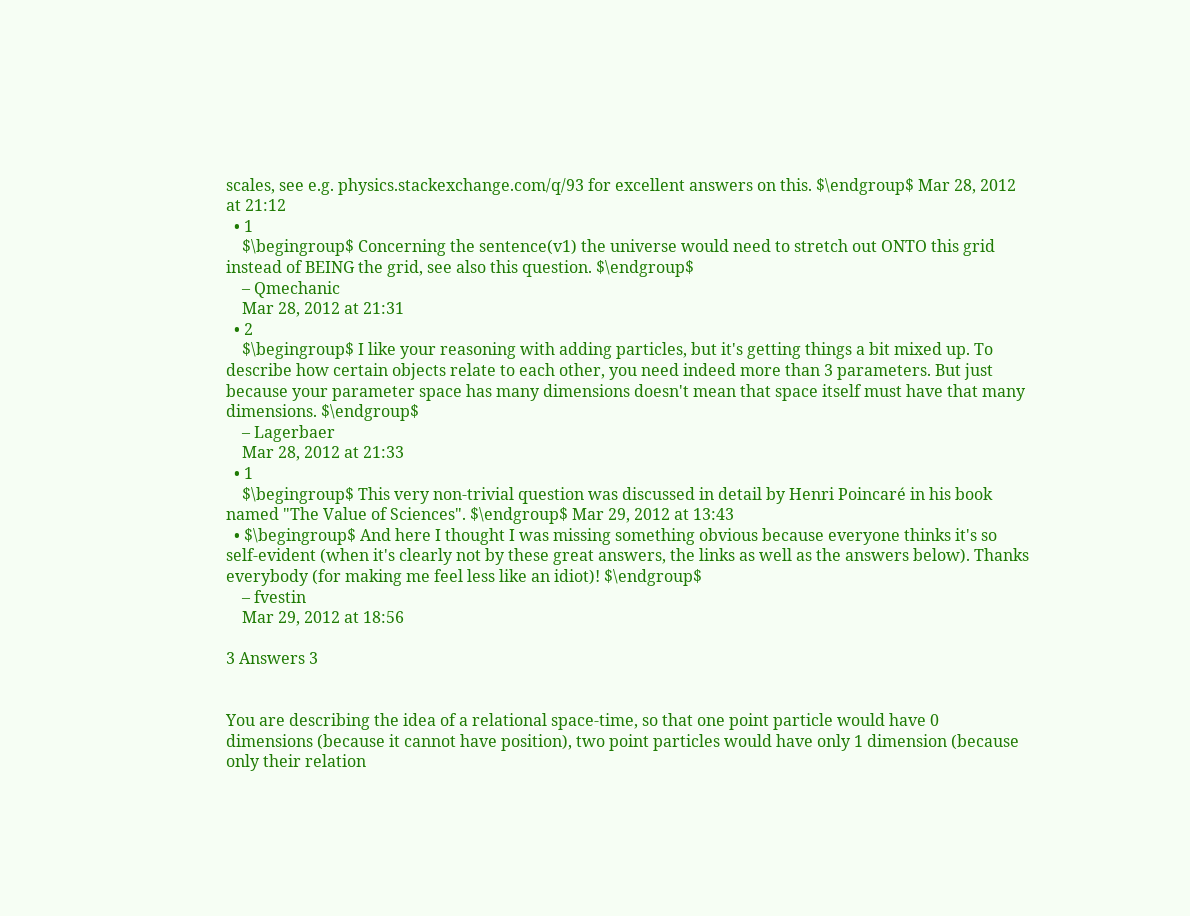scales, see e.g. physics.stackexchange.com/q/93 for excellent answers on this. $\endgroup$ Mar 28, 2012 at 21:12
  • 1
    $\begingroup$ Concerning the sentence(v1) the universe would need to stretch out ONTO this grid instead of BEING the grid, see also this question. $\endgroup$
    – Qmechanic
    Mar 28, 2012 at 21:31
  • 2
    $\begingroup$ I like your reasoning with adding particles, but it's getting things a bit mixed up. To describe how certain objects relate to each other, you need indeed more than 3 parameters. But just because your parameter space has many dimensions doesn't mean that space itself must have that many dimensions. $\endgroup$
    – Lagerbaer
    Mar 28, 2012 at 21:33
  • 1
    $\begingroup$ This very non-trivial question was discussed in detail by Henri Poincaré in his book named "The Value of Sciences". $\endgroup$ Mar 29, 2012 at 13:43
  • $\begingroup$ And here I thought I was missing something obvious because everyone thinks it's so self-evident (when it's clearly not by these great answers, the links as well as the answers below). Thanks everybody (for making me feel less like an idiot)! $\endgroup$
    – fvestin
    Mar 29, 2012 at 18:56

3 Answers 3


You are describing the idea of a relational space-time, so that one point particle would have 0 dimensions (because it cannot have position), two point particles would have only 1 dimension (because only their relation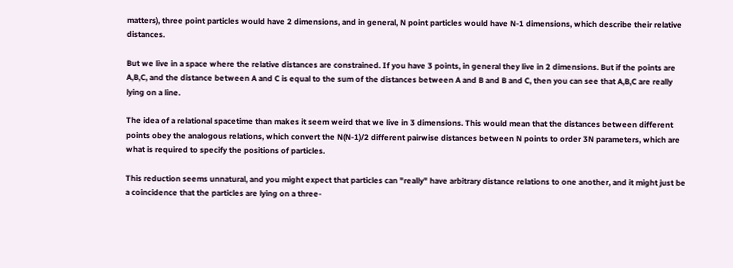matters), three point particles would have 2 dimensions, and in general, N point particles would have N-1 dimensions, which describe their relative distances.

But we live in a space where the relative distances are constrained. If you have 3 points, in general they live in 2 dimensions. But if the points are A,B,C, and the distance between A and C is equal to the sum of the distances between A and B and B and C, then you can see that A,B,C are really lying on a line.

The idea of a relational spacetime than makes it seem weird that we live in 3 dimensions. This would mean that the distances between different points obey the analogous relations, which convert the N(N-1)/2 different pairwise distances between N points to order 3N parameters, which are what is required to specify the positions of particles.

This reduction seems unnatural, and you might expect that particles can "really" have arbitrary distance relations to one another, and it might just be a coincidence that the particles are lying on a three-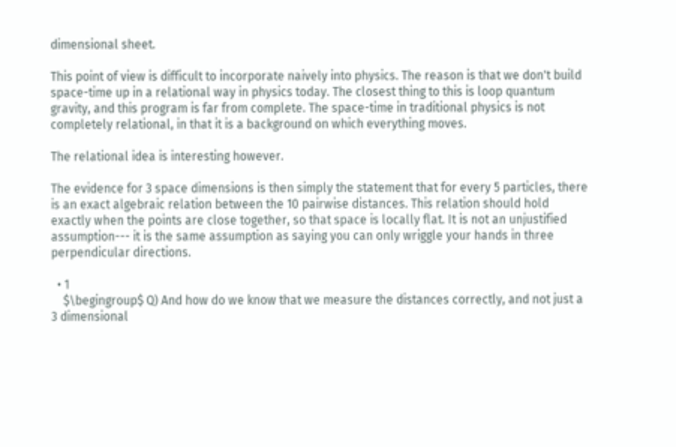dimensional sheet.

This point of view is difficult to incorporate naively into physics. The reason is that we don't build space-time up in a relational way in physics today. The closest thing to this is loop quantum gravity, and this program is far from complete. The space-time in traditional physics is not completely relational, in that it is a background on which everything moves.

The relational idea is interesting however.

The evidence for 3 space dimensions is then simply the statement that for every 5 particles, there is an exact algebraic relation between the 10 pairwise distances. This relation should hold exactly when the points are close together, so that space is locally flat. It is not an unjustified assumption--- it is the same assumption as saying you can only wriggle your hands in three perpendicular directions.

  • 1
    $\begingroup$ Q) And how do we know that we measure the distances correctly, and not just a 3 dimensional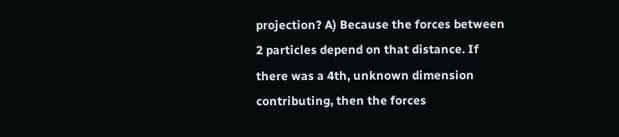projection? A) Because the forces between 2 particles depend on that distance. If there was a 4th, unknown dimension contributing, then the forces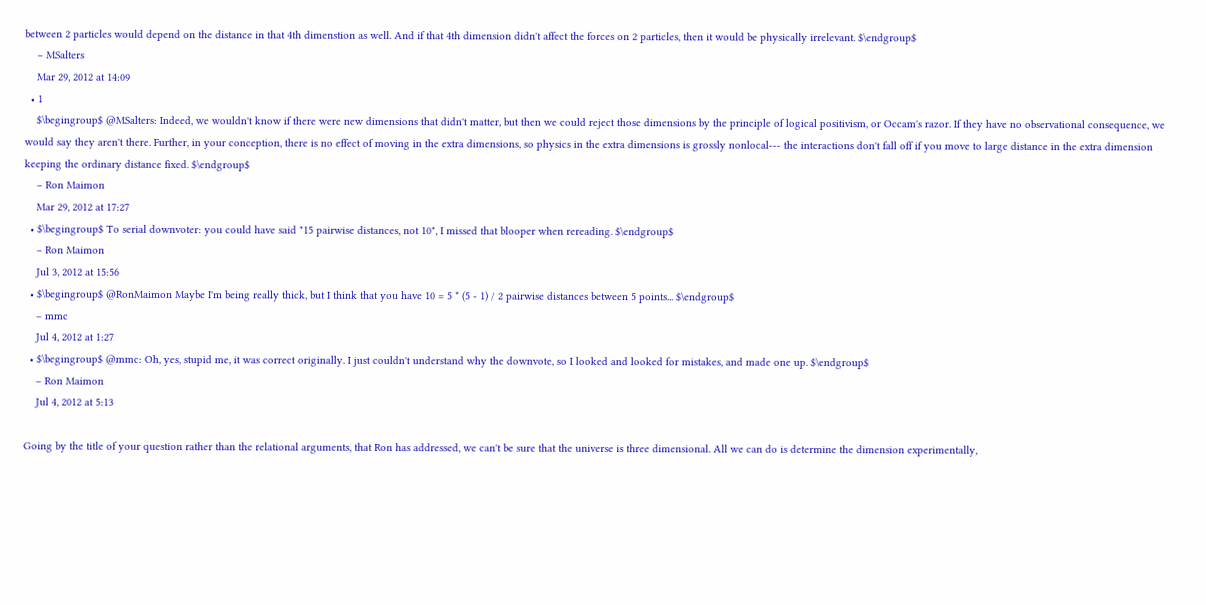between 2 particles would depend on the distance in that 4th dimenstion as well. And if that 4th dimension didn't affect the forces on 2 particles, then it would be physically irrelevant. $\endgroup$
    – MSalters
    Mar 29, 2012 at 14:09
  • 1
    $\begingroup$ @MSalters: Indeed, we wouldn't know if there were new dimensions that didn't matter, but then we could reject those dimensions by the principle of logical positivism, or Occam's razor. If they have no observational consequence, we would say they aren't there. Further, in your conception, there is no effect of moving in the extra dimensions, so physics in the extra dimensions is grossly nonlocal--- the interactions don't fall off if you move to large distance in the extra dimension keeping the ordinary distance fixed. $\endgroup$
    – Ron Maimon
    Mar 29, 2012 at 17:27
  • $\begingroup$ To serial downvoter: you could have said "15 pairwise distances, not 10", I missed that blooper when rereading. $\endgroup$
    – Ron Maimon
    Jul 3, 2012 at 15:56
  • $\begingroup$ @RonMaimon Maybe I'm being really thick, but I think that you have 10 = 5 * (5 - 1) / 2 pairwise distances between 5 points... $\endgroup$
    – mmc
    Jul 4, 2012 at 1:27
  • $\begingroup$ @mmc: Oh, yes, stupid me, it was correct originally. I just couldn't understand why the downvote, so I looked and looked for mistakes, and made one up. $\endgroup$
    – Ron Maimon
    Jul 4, 2012 at 5:13

Going by the title of your question rather than the relational arguments, that Ron has addressed, we can't be sure that the universe is three dimensional. All we can do is determine the dimension experimentally,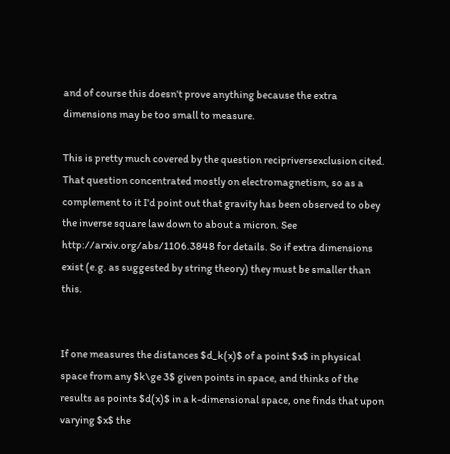and of course this doesn't prove anything because the extra dimensions may be too small to measure.

This is pretty much covered by the question recipriversexclusion cited. That question concentrated mostly on electromagnetism, so as a complement to it I'd point out that gravity has been observed to obey the inverse square law down to about a micron. See http://arxiv.org/abs/1106.3848 for details. So if extra dimensions exist (e.g. as suggested by string theory) they must be smaller than this.


If one measures the distances $d_k(x)$ of a point $x$ in physical space from any $k\ge 3$ given points in space, and thinks of the results as points $d(x)$ in a k-dimensional space, one finds that upon varying $x$ the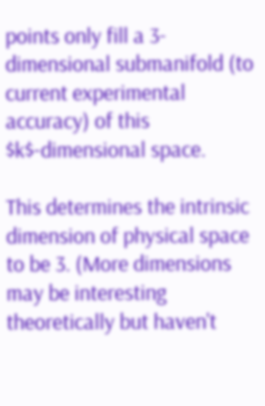points only fill a 3-dimensional submanifold (to current experimental accuracy) of this $k$-dimensional space.

This determines the intrinsic dimension of physical space to be 3. (More dimensions may be interesting theoretically but haven't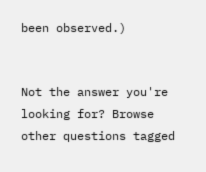been observed.)


Not the answer you're looking for? Browse other questions tagged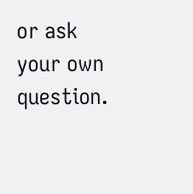or ask your own question.